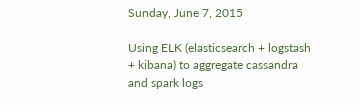Sunday, June 7, 2015

Using ELK (elasticsearch + logstash + kibana) to aggregate cassandra and spark logs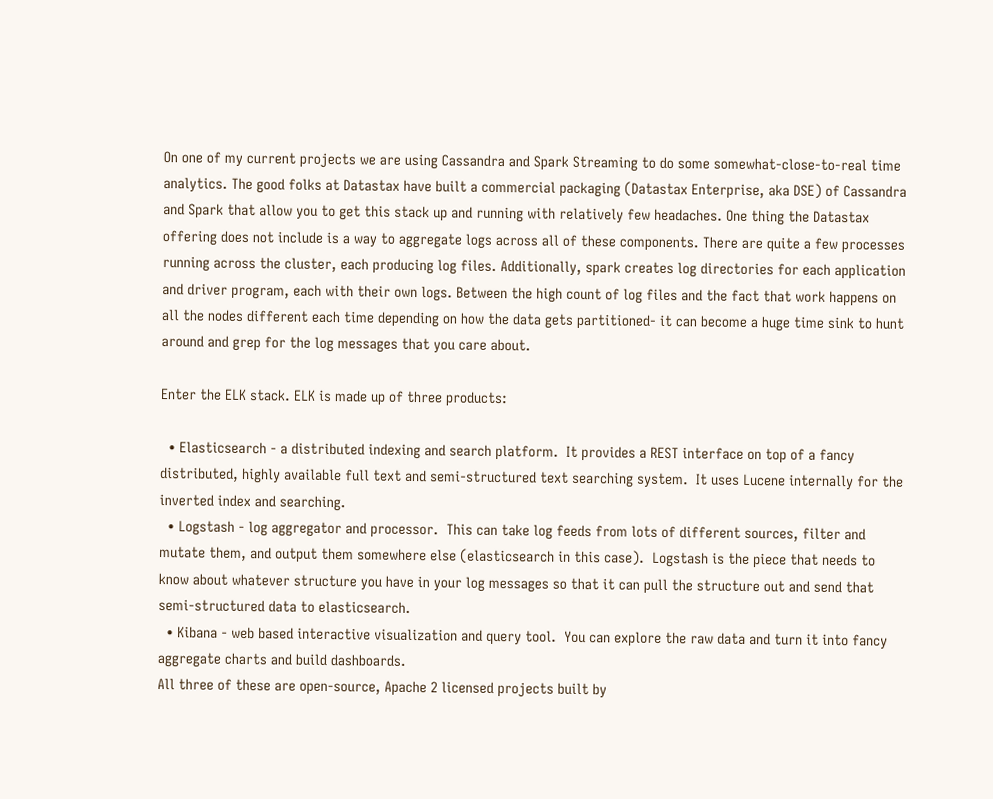On one of my current projects we are using Cassandra and Spark Streaming to do some somewhat-close-to-real time analytics. The good folks at Datastax have built a commercial packaging (Datastax Enterprise, aka DSE) of Cassandra and Spark that allow you to get this stack up and running with relatively few headaches. One thing the Datastax offering does not include is a way to aggregate logs across all of these components. There are quite a few processes running across the cluster, each producing log files. Additionally, spark creates log directories for each application and driver program, each with their own logs. Between the high count of log files and the fact that work happens on all the nodes different each time depending on how the data gets partitioned- it can become a huge time sink to hunt around and grep for the log messages that you care about.

Enter the ELK stack. ELK is made up of three products:

  • Elasticsearch - a distributed indexing and search platform.  It provides a REST interface on top of a fancy distributed, highly available full text and semi-structured text searching system.  It uses Lucene internally for the inverted index and searching.
  • Logstash - log aggregator and processor.  This can take log feeds from lots of different sources, filter and mutate them, and output them somewhere else (elasticsearch in this case).  Logstash is the piece that needs to know about whatever structure you have in your log messages so that it can pull the structure out and send that semi-structured data to elasticsearch.
  • Kibana - web based interactive visualization and query tool.  You can explore the raw data and turn it into fancy aggregate charts and build dashboards.
All three of these are open-source, Apache 2 licensed projects built by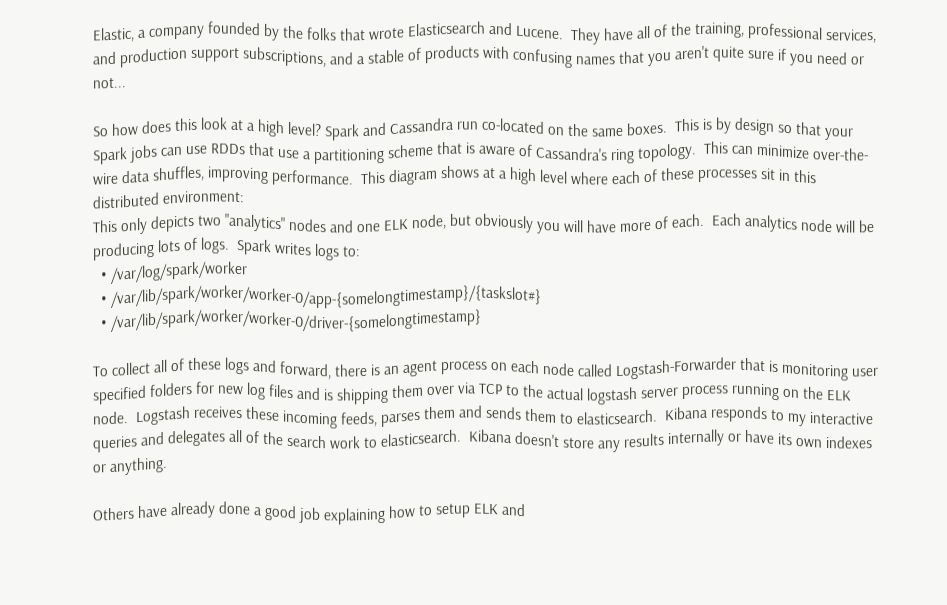Elastic, a company founded by the folks that wrote Elasticsearch and Lucene.  They have all of the training, professional services, and production support subscriptions, and a stable of products with confusing names that you aren't quite sure if you need or not...

So how does this look at a high level? Spark and Cassandra run co-located on the same boxes.  This is by design so that your Spark jobs can use RDDs that use a partitioning scheme that is aware of Cassandra's ring topology.  This can minimize over-the-wire data shuffles, improving performance.  This diagram shows at a high level where each of these processes sit in this distributed environment:
This only depicts two "analytics" nodes and one ELK node, but obviously you will have more of each.  Each analytics node will be producing lots of logs.  Spark writes logs to:
  • /var/log/spark/worker
  • /var/lib/spark/worker/worker-0/app-{somelongtimestamp}/{taskslot#}
  • /var/lib/spark/worker/worker-0/driver-{somelongtimestamp}

To collect all of these logs and forward, there is an agent process on each node called Logstash-Forwarder that is monitoring user specified folders for new log files and is shipping them over via TCP to the actual logstash server process running on the ELK node.  Logstash receives these incoming feeds, parses them and sends them to elasticsearch.  Kibana responds to my interactive queries and delegates all of the search work to elasticsearch.  Kibana doesn't store any results internally or have its own indexes or anything.

Others have already done a good job explaining how to setup ELK and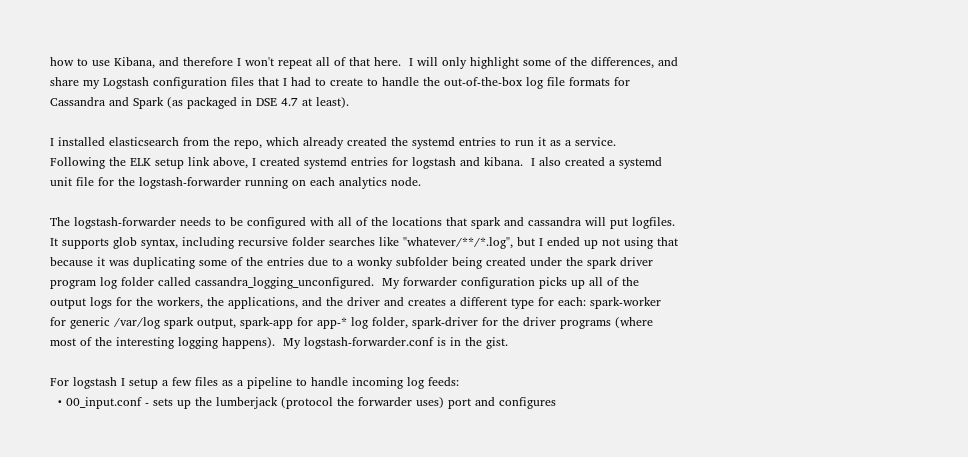how to use Kibana, and therefore I won't repeat all of that here.  I will only highlight some of the differences, and share my Logstash configuration files that I had to create to handle the out-of-the-box log file formats for Cassandra and Spark (as packaged in DSE 4.7 at least).

I installed elasticsearch from the repo, which already created the systemd entries to run it as a service.  Following the ELK setup link above, I created systemd entries for logstash and kibana.  I also created a systemd unit file for the logstash-forwarder running on each analytics node.

The logstash-forwarder needs to be configured with all of the locations that spark and cassandra will put logfiles.  It supports glob syntax, including recursive folder searches like "whatever/**/*.log", but I ended up not using that because it was duplicating some of the entries due to a wonky subfolder being created under the spark driver program log folder called cassandra_logging_unconfigured.  My forwarder configuration picks up all of the output logs for the workers, the applications, and the driver and creates a different type for each: spark-worker for generic /var/log spark output, spark-app for app-* log folder, spark-driver for the driver programs (where most of the interesting logging happens).  My logstash-forwarder.conf is in the gist.

For logstash I setup a few files as a pipeline to handle incoming log feeds:
  • 00_input.conf - sets up the lumberjack (protocol the forwarder uses) port and configures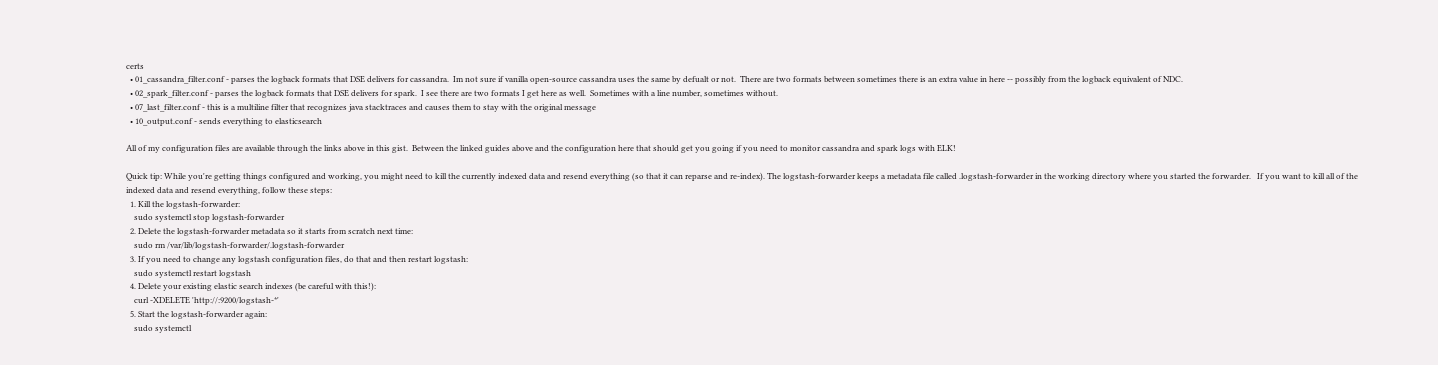certs
  • 01_cassandra_filter.conf - parses the logback formats that DSE delivers for cassandra.  Im not sure if vanilla open-source cassandra uses the same by defualt or not.  There are two formats between sometimes there is an extra value in here -- possibly from the logback equivalent of NDC.
  • 02_spark_filter.conf - parses the logback formats that DSE delivers for spark.  I see there are two formats I get here as well.  Sometimes with a line number, sometimes without.
  • 07_last_filter.conf - this is a multiline filter that recognizes java stacktraces and causes them to stay with the original message
  • 10_output.conf - sends everything to elasticsearch

All of my configuration files are available through the links above in this gist.  Between the linked guides above and the configuration here that should get you going if you need to monitor cassandra and spark logs with ELK!

Quick tip: While you're getting things configured and working, you might need to kill the currently indexed data and resend everything (so that it can reparse and re-index). The logstash-forwarder keeps a metadata file called .logstash-forwarder in the working directory where you started the forwarder.   If you want to kill all of the indexed data and resend everything, follow these steps:
  1. Kill the logstash-forwarder:
    sudo systemctl stop logstash-forwarder
  2. Delete the logstash-forwarder metadata so it starts from scratch next time:
    sudo rm /var/lib/logstash-forwarder/.logstash-forwarder
  3. If you need to change any logstash configuration files, do that and then restart logstash:
    sudo systemctl restart logstash
  4. Delete your existing elastic search indexes (be careful with this!):
    curl -XDELETE 'http://:9200/logstash-*'
  5. Start the logstash-forwarder again:
    sudo systemctl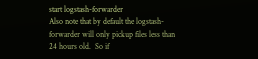start logstash-forwarder
Also note that by default the logstash-forwarder will only pickup files less than 24 hours old.  So if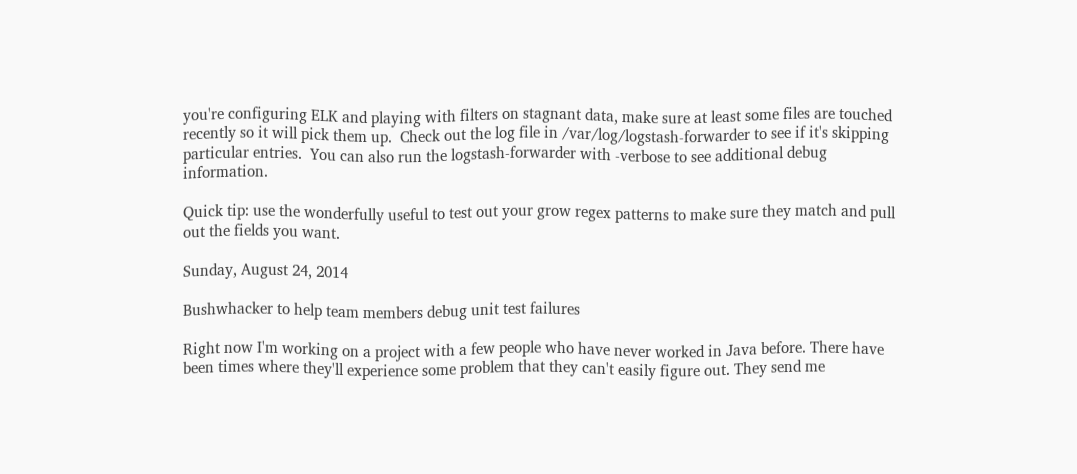you're configuring ELK and playing with filters on stagnant data, make sure at least some files are touched recently so it will pick them up.  Check out the log file in /var/log/logstash-forwarder to see if it's skipping particular entries.  You can also run the logstash-forwarder with -verbose to see additional debug information.

Quick tip: use the wonderfully useful to test out your grow regex patterns to make sure they match and pull out the fields you want.

Sunday, August 24, 2014

Bushwhacker to help team members debug unit test failures

Right now I'm working on a project with a few people who have never worked in Java before. There have been times where they'll experience some problem that they can't easily figure out. They send me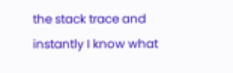the stack trace and instantly I know what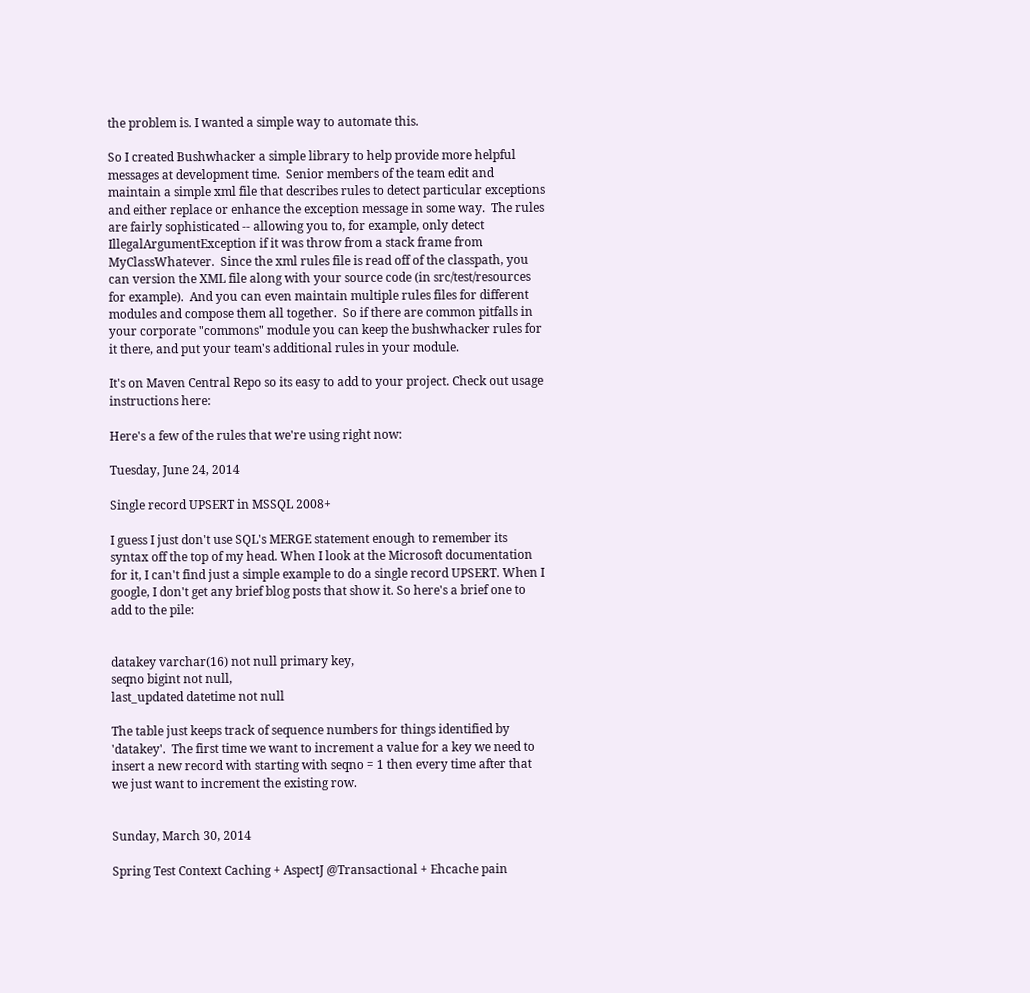the problem is. I wanted a simple way to automate this.

So I created Bushwhacker a simple library to help provide more helpful messages at development time.  Senior members of the team edit and maintain a simple xml file that describes rules to detect particular exceptions and either replace or enhance the exception message in some way.  The rules are fairly sophisticated -- allowing you to, for example, only detect IllegalArgumentException if it was throw from a stack frame from MyClassWhatever.  Since the xml rules file is read off of the classpath, you can version the XML file along with your source code (in src/test/resources for example).  And you can even maintain multiple rules files for different modules and compose them all together.  So if there are common pitfalls in your corporate "commons" module you can keep the bushwhacker rules for it there, and put your team's additional rules in your module.

It's on Maven Central Repo so its easy to add to your project. Check out usage instructions here:

Here's a few of the rules that we're using right now:

Tuesday, June 24, 2014

Single record UPSERT in MSSQL 2008+

I guess I just don't use SQL's MERGE statement enough to remember its syntax off the top of my head. When I look at the Microsoft documentation for it, I can't find just a simple example to do a single record UPSERT. When I google, I don't get any brief blog posts that show it. So here's a brief one to add to the pile:


datakey varchar(16) not null primary key,
seqno bigint not null,
last_updated datetime not null

The table just keeps track of sequence numbers for things identified by 'datakey'.  The first time we want to increment a value for a key we need to insert a new record with starting with seqno = 1 then every time after that we just want to increment the existing row.


Sunday, March 30, 2014

Spring Test Context Caching + AspectJ @Transactional + Ehcache pain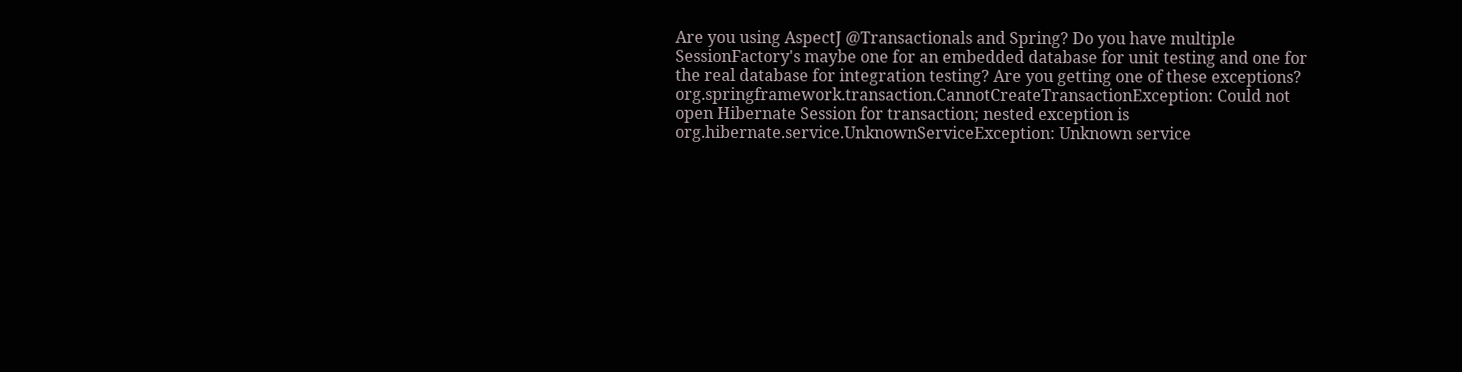Are you using AspectJ @Transactionals and Spring? Do you have multiple SessionFactory's maybe one for an embedded database for unit testing and one for the real database for integration testing? Are you getting one of these exceptions?
org.springframework.transaction.CannotCreateTransactionException: Could not open Hibernate Session for transaction; nested exception is org.hibernate.service.UnknownServiceException: Unknown service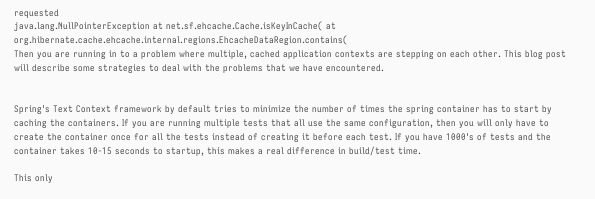requested
java.lang.NullPointerException at net.sf.ehcache.Cache.isKeyInCache( at org.hibernate.cache.ehcache.internal.regions.EhcacheDataRegion.contains(
Then you are running in to a problem where multiple, cached application contexts are stepping on each other. This blog post will describe some strategies to deal with the problems that we have encountered.


Spring's Text Context framework by default tries to minimize the number of times the spring container has to start by caching the containers. If you are running multiple tests that all use the same configuration, then you will only have to create the container once for all the tests instead of creating it before each test. If you have 1000's of tests and the container takes 10-15 seconds to startup, this makes a real difference in build/test time.

This only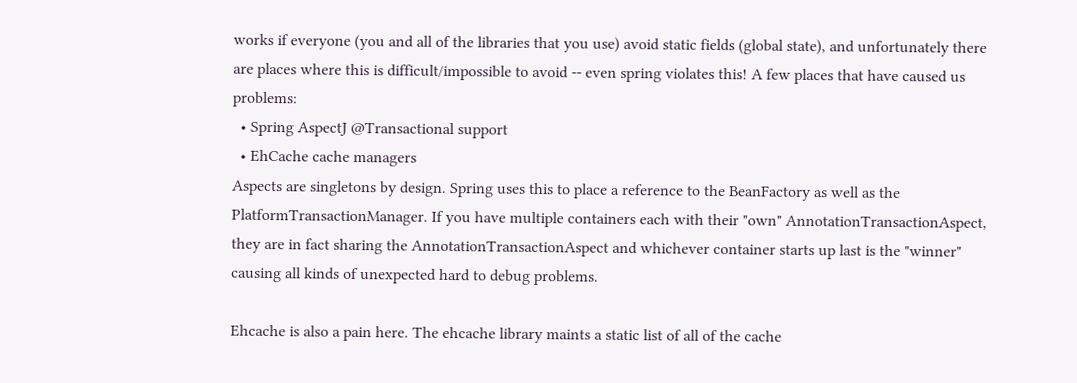works if everyone (you and all of the libraries that you use) avoid static fields (global state), and unfortunately there are places where this is difficult/impossible to avoid -- even spring violates this! A few places that have caused us problems:
  • Spring AspectJ @Transactional support
  • EhCache cache managers
Aspects are singletons by design. Spring uses this to place a reference to the BeanFactory as well as the PlatformTransactionManager. If you have multiple containers each with their "own" AnnotationTransactionAspect, they are in fact sharing the AnnotationTransactionAspect and whichever container starts up last is the "winner" causing all kinds of unexpected hard to debug problems.

Ehcache is also a pain here. The ehcache library maints a static list of all of the cache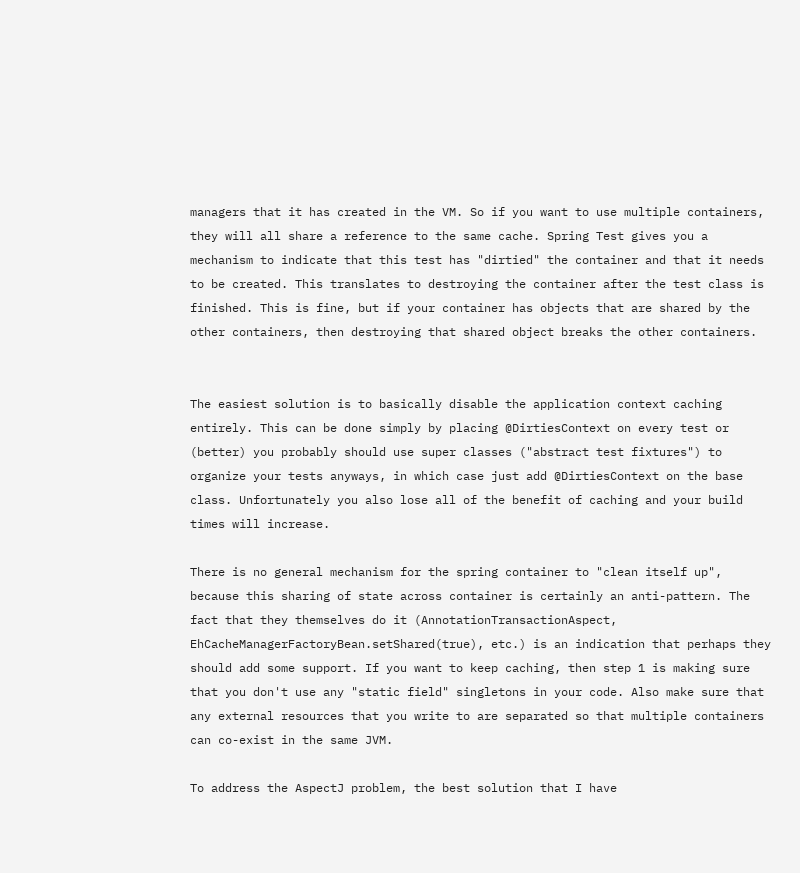managers that it has created in the VM. So if you want to use multiple containers, they will all share a reference to the same cache. Spring Test gives you a mechanism to indicate that this test has "dirtied" the container and that it needs to be created. This translates to destroying the container after the test class is finished. This is fine, but if your container has objects that are shared by the other containers, then destroying that shared object breaks the other containers.


The easiest solution is to basically disable the application context caching entirely. This can be done simply by placing @DirtiesContext on every test or (better) you probably should use super classes ("abstract test fixtures") to organize your tests anyways, in which case just add @DirtiesContext on the base class. Unfortunately you also lose all of the benefit of caching and your build times will increase.

There is no general mechanism for the spring container to "clean itself up", because this sharing of state across container is certainly an anti-pattern. The fact that they themselves do it (AnnotationTransactionAspect, EhCacheManagerFactoryBean.setShared(true), etc.) is an indication that perhaps they should add some support. If you want to keep caching, then step 1 is making sure that you don't use any "static field" singletons in your code. Also make sure that any external resources that you write to are separated so that multiple containers can co-exist in the same JVM.

To address the AspectJ problem, the best solution that I have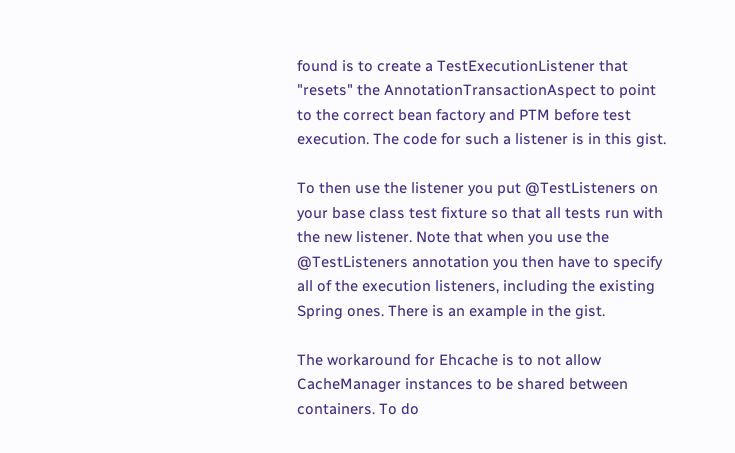found is to create a TestExecutionListener that "resets" the AnnotationTransactionAspect to point to the correct bean factory and PTM before test execution. The code for such a listener is in this gist.

To then use the listener you put @TestListeners on your base class test fixture so that all tests run with the new listener. Note that when you use the @TestListeners annotation you then have to specify all of the execution listeners, including the existing Spring ones. There is an example in the gist.

The workaround for Ehcache is to not allow CacheManager instances to be shared between containers. To do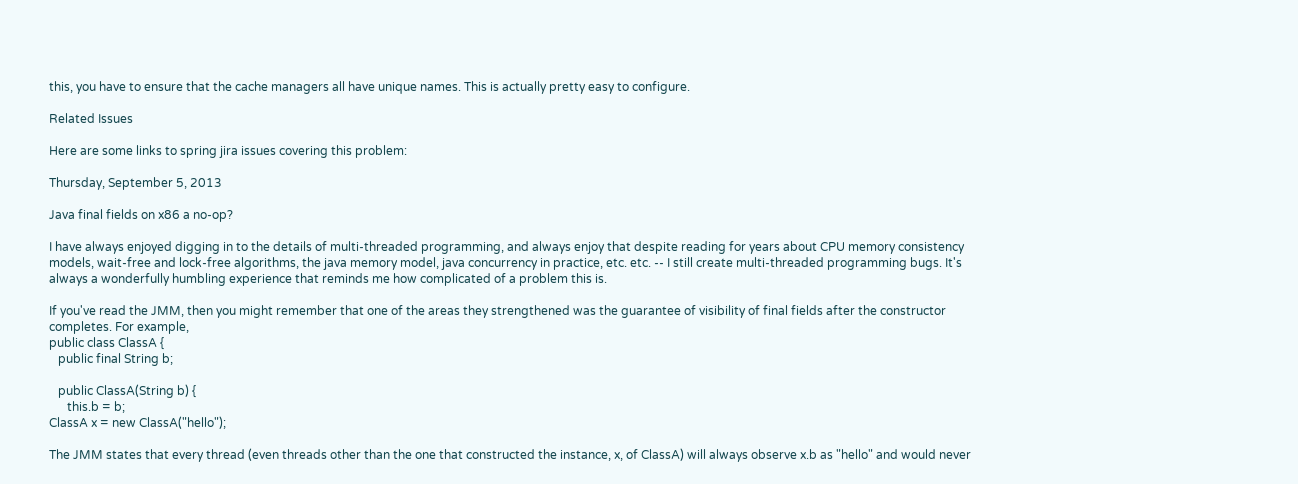this, you have to ensure that the cache managers all have unique names. This is actually pretty easy to configure.

Related Issues

Here are some links to spring jira issues covering this problem:

Thursday, September 5, 2013

Java final fields on x86 a no-op?

I have always enjoyed digging in to the details of multi-threaded programming, and always enjoy that despite reading for years about CPU memory consistency models, wait-free and lock-free algorithms, the java memory model, java concurrency in practice, etc. etc. -- I still create multi-threaded programming bugs. It's always a wonderfully humbling experience that reminds me how complicated of a problem this is.

If you've read the JMM, then you might remember that one of the areas they strengthened was the guarantee of visibility of final fields after the constructor completes. For example,
public class ClassA {
   public final String b;

   public ClassA(String b) {
      this.b = b;
ClassA x = new ClassA("hello");

The JMM states that every thread (even threads other than the one that constructed the instance, x, of ClassA) will always observe x.b as "hello" and would never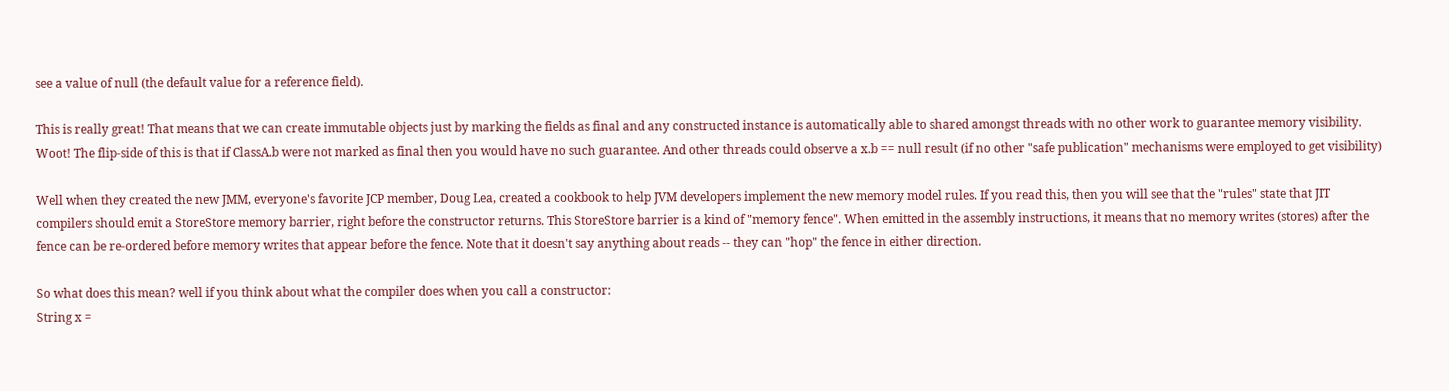see a value of null (the default value for a reference field).

This is really great! That means that we can create immutable objects just by marking the fields as final and any constructed instance is automatically able to shared amongst threads with no other work to guarantee memory visibility. Woot! The flip-side of this is that if ClassA.b were not marked as final then you would have no such guarantee. And other threads could observe a x.b == null result (if no other "safe publication" mechanisms were employed to get visibility)

Well when they created the new JMM, everyone's favorite JCP member, Doug Lea, created a cookbook to help JVM developers implement the new memory model rules. If you read this, then you will see that the "rules" state that JIT compilers should emit a StoreStore memory barrier, right before the constructor returns. This StoreStore barrier is a kind of "memory fence". When emitted in the assembly instructions, it means that no memory writes (stores) after the fence can be re-ordered before memory writes that appear before the fence. Note that it doesn't say anything about reads -- they can "hop" the fence in either direction.

So what does this mean? well if you think about what the compiler does when you call a constructor:
String x =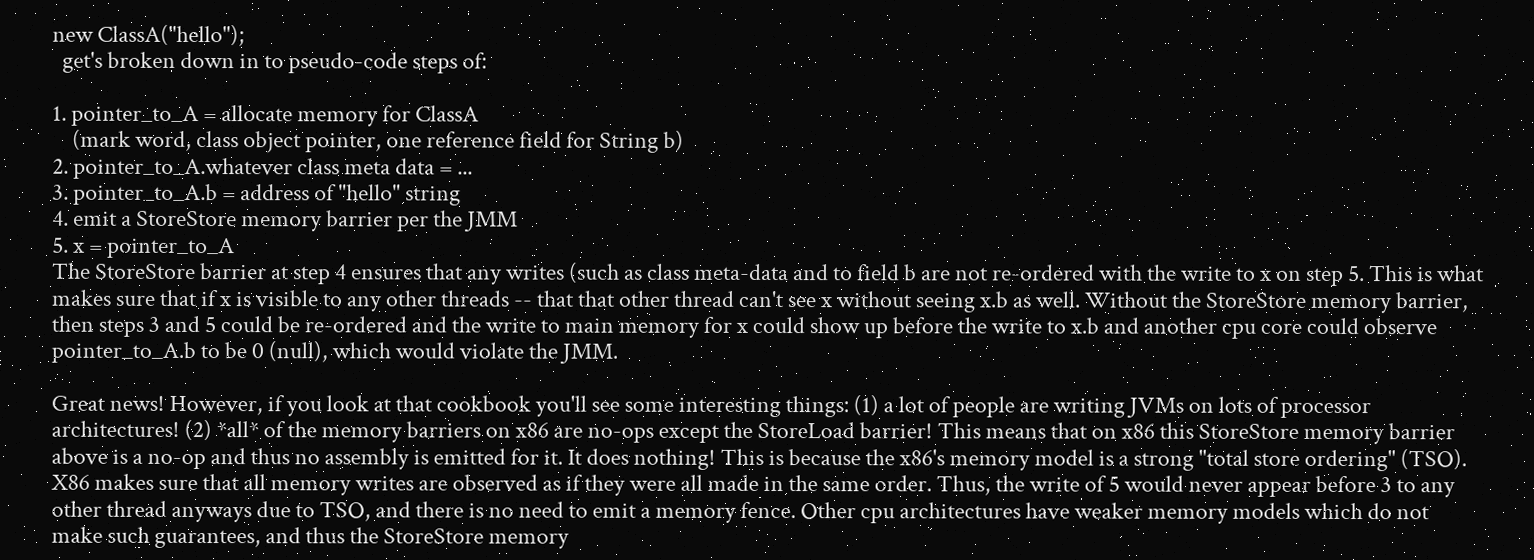new ClassA("hello");
  get's broken down in to pseudo-code steps of:

1. pointer_to_A = allocate memory for ClassA
    (mark word, class object pointer, one reference field for String b)
2. pointer_to_A.whatever class meta data = ...
3. pointer_to_A.b = address of "hello" string
4. emit a StoreStore memory barrier per the JMM
5. x = pointer_to_A
The StoreStore barrier at step 4 ensures that any writes (such as class meta-data and to field b are not re-ordered with the write to x on step 5. This is what makes sure that if x is visible to any other threads -- that that other thread can't see x without seeing x.b as well. Without the StoreStore memory barrier, then steps 3 and 5 could be re-ordered and the write to main memory for x could show up before the write to x.b and another cpu core could observe pointer_to_A.b to be 0 (null), which would violate the JMM.

Great news! However, if you look at that cookbook you'll see some interesting things: (1) a lot of people are writing JVMs on lots of processor architectures! (2) *all* of the memory barriers on x86 are no-ops except the StoreLoad barrier! This means that on x86 this StoreStore memory barrier above is a no-op and thus no assembly is emitted for it. It does nothing! This is because the x86's memory model is a strong "total store ordering" (TSO). X86 makes sure that all memory writes are observed as if they were all made in the same order. Thus, the write of 5 would never appear before 3 to any other thread anyways due to TSO, and there is no need to emit a memory fence. Other cpu architectures have weaker memory models which do not make such guarantees, and thus the StoreStore memory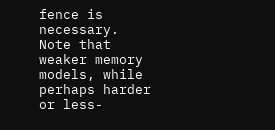fence is necessary. Note that weaker memory models, while perhaps harder or less-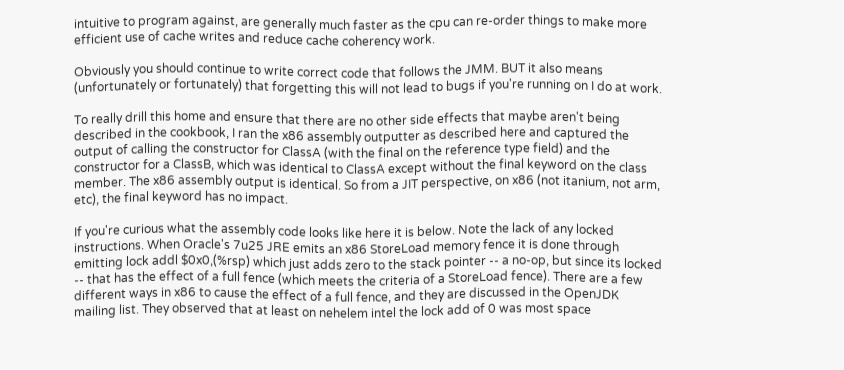intuitive to program against, are generally much faster as the cpu can re-order things to make more efficient use of cache writes and reduce cache coherency work.

Obviously you should continue to write correct code that follows the JMM. BUT it also means (unfortunately or fortunately) that forgetting this will not lead to bugs if you're running on I do at work.

To really drill this home and ensure that there are no other side effects that maybe aren't being described in the cookbook, I ran the x86 assembly outputter as described here and captured the output of calling the constructor for ClassA (with the final on the reference type field) and the constructor for a ClassB, which was identical to ClassA except without the final keyword on the class member. The x86 assembly output is identical. So from a JIT perspective, on x86 (not itanium, not arm, etc), the final keyword has no impact.

If you're curious what the assembly code looks like here it is below. Note the lack of any locked instructions. When Oracle's 7u25 JRE emits an x86 StoreLoad memory fence it is done through emitting lock addl $0x0,(%rsp) which just adds zero to the stack pointer -- a no-op, but since its locked -- that has the effect of a full fence (which meets the criteria of a StoreLoad fence). There are a few different ways in x86 to cause the effect of a full fence, and they are discussed in the OpenJDK mailing list. They observed that at least on nehelem intel the lock add of 0 was most space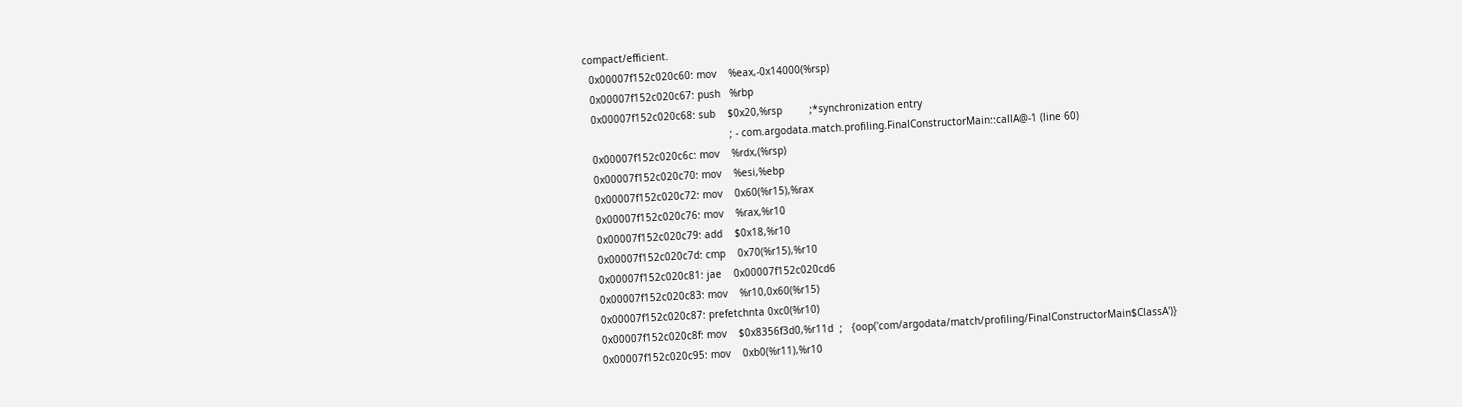compact/efficient.
  0x00007f152c020c60: mov    %eax,-0x14000(%rsp)
  0x00007f152c020c67: push   %rbp
  0x00007f152c020c68: sub    $0x20,%rsp         ;*synchronization entry
                                                ; - com.argodata.match.profiling.FinalConstructorMain::callA@-1 (line 60)
  0x00007f152c020c6c: mov    %rdx,(%rsp)
  0x00007f152c020c70: mov    %esi,%ebp
  0x00007f152c020c72: mov    0x60(%r15),%rax
  0x00007f152c020c76: mov    %rax,%r10
  0x00007f152c020c79: add    $0x18,%r10
  0x00007f152c020c7d: cmp    0x70(%r15),%r10
  0x00007f152c020c81: jae    0x00007f152c020cd6
  0x00007f152c020c83: mov    %r10,0x60(%r15)
  0x00007f152c020c87: prefetchnta 0xc0(%r10)
  0x00007f152c020c8f: mov    $0x8356f3d0,%r11d  ;   {oop('com/argodata/match/profiling/FinalConstructorMain$ClassA')}
  0x00007f152c020c95: mov    0xb0(%r11),%r10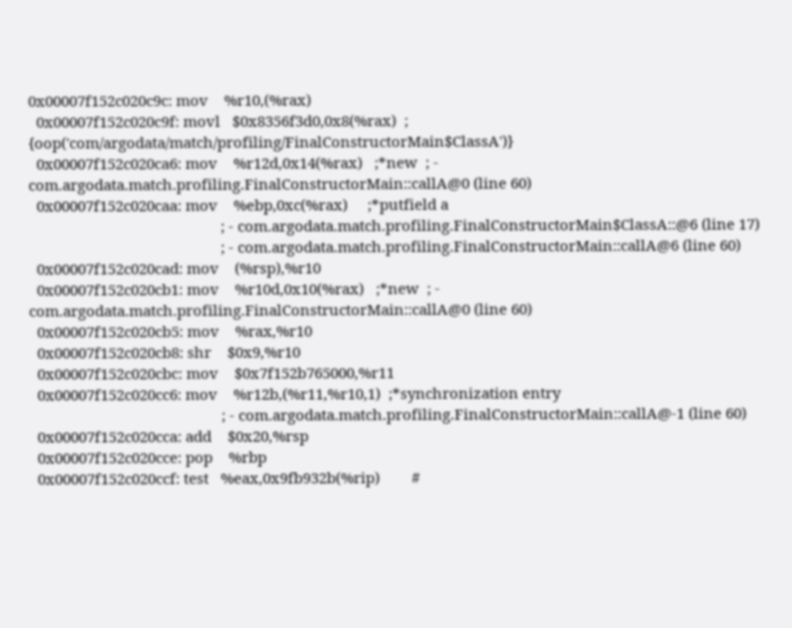0x00007f152c020c9c: mov    %r10,(%rax)
  0x00007f152c020c9f: movl   $0x8356f3d0,0x8(%rax)  ;   {oop('com/argodata/match/profiling/FinalConstructorMain$ClassA')}
  0x00007f152c020ca6: mov    %r12d,0x14(%rax)   ;*new  ; - com.argodata.match.profiling.FinalConstructorMain::callA@0 (line 60)
  0x00007f152c020caa: mov    %ebp,0xc(%rax)     ;*putfield a
                                                ; - com.argodata.match.profiling.FinalConstructorMain$ClassA::@6 (line 17)
                                                ; - com.argodata.match.profiling.FinalConstructorMain::callA@6 (line 60)
  0x00007f152c020cad: mov    (%rsp),%r10
  0x00007f152c020cb1: mov    %r10d,0x10(%rax)   ;*new  ; - com.argodata.match.profiling.FinalConstructorMain::callA@0 (line 60)
  0x00007f152c020cb5: mov    %rax,%r10
  0x00007f152c020cb8: shr    $0x9,%r10
  0x00007f152c020cbc: mov    $0x7f152b765000,%r11
  0x00007f152c020cc6: mov    %r12b,(%r11,%r10,1)  ;*synchronization entry
                                                ; - com.argodata.match.profiling.FinalConstructorMain::callA@-1 (line 60)
  0x00007f152c020cca: add    $0x20,%rsp
  0x00007f152c020cce: pop    %rbp
  0x00007f152c020ccf: test   %eax,0x9fb932b(%rip)        #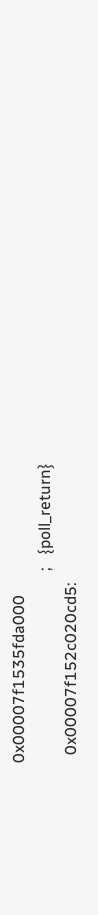0x00007f1535fda000
                                                ;   {poll_return}
  0x00007f152c020cd5: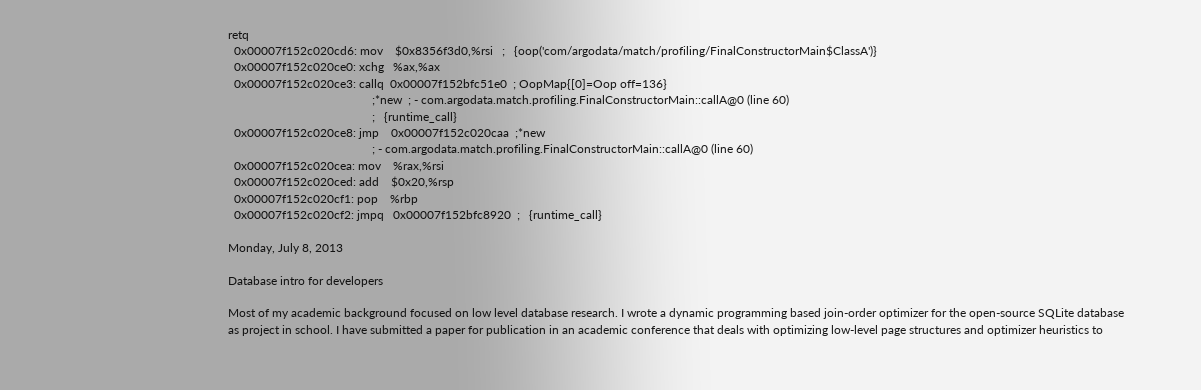retq
  0x00007f152c020cd6: mov    $0x8356f3d0,%rsi   ;   {oop('com/argodata/match/profiling/FinalConstructorMain$ClassA')}
  0x00007f152c020ce0: xchg   %ax,%ax
  0x00007f152c020ce3: callq  0x00007f152bfc51e0  ; OopMap{[0]=Oop off=136}
                                                ;*new  ; - com.argodata.match.profiling.FinalConstructorMain::callA@0 (line 60)
                                                ;   {runtime_call}
  0x00007f152c020ce8: jmp    0x00007f152c020caa  ;*new
                                                ; - com.argodata.match.profiling.FinalConstructorMain::callA@0 (line 60)
  0x00007f152c020cea: mov    %rax,%rsi
  0x00007f152c020ced: add    $0x20,%rsp
  0x00007f152c020cf1: pop    %rbp
  0x00007f152c020cf2: jmpq   0x00007f152bfc8920  ;   {runtime_call}

Monday, July 8, 2013

Database intro for developers

Most of my academic background focused on low level database research. I wrote a dynamic programming based join-order optimizer for the open-source SQLite database as project in school. I have submitted a paper for publication in an academic conference that deals with optimizing low-level page structures and optimizer heuristics to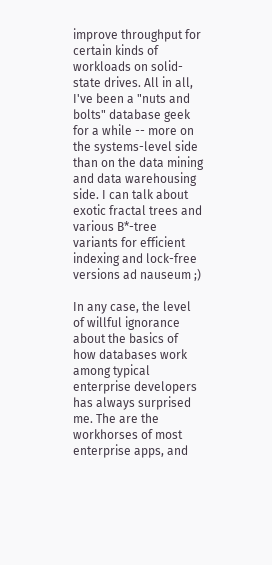improve throughput for certain kinds of workloads on solid-state drives. All in all, I've been a "nuts and bolts" database geek for a while -- more on the systems-level side than on the data mining and data warehousing side. I can talk about exotic fractal trees and various B*-tree variants for efficient indexing and lock-free versions ad nauseum ;)

In any case, the level of willful ignorance about the basics of how databases work among typical enterprise developers has always surprised me. The are the workhorses of most enterprise apps, and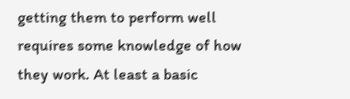getting them to perform well requires some knowledge of how they work. At least a basic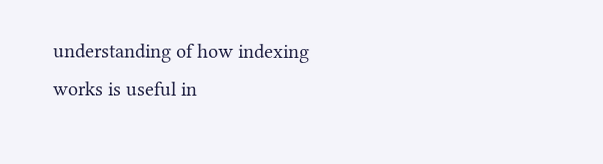understanding of how indexing works is useful in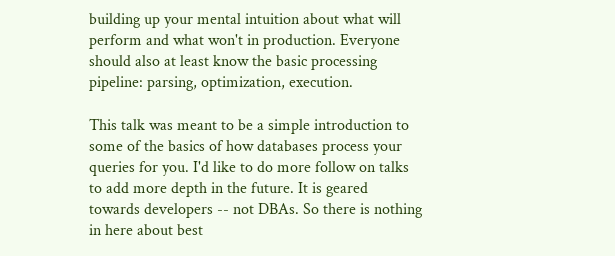building up your mental intuition about what will perform and what won't in production. Everyone should also at least know the basic processing pipeline: parsing, optimization, execution.

This talk was meant to be a simple introduction to some of the basics of how databases process your queries for you. I'd like to do more follow on talks to add more depth in the future. It is geared towards developers -- not DBAs. So there is nothing in here about best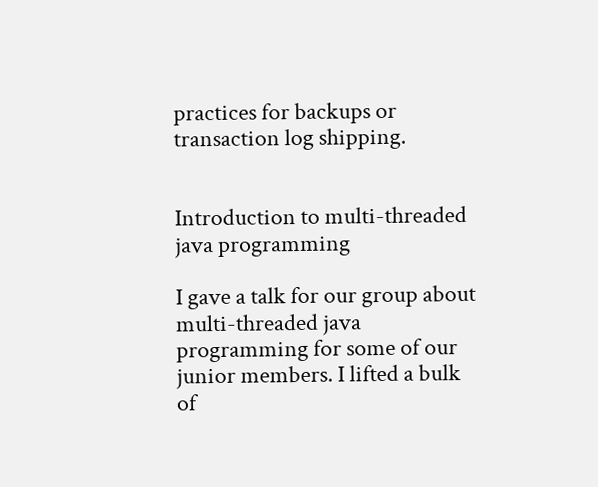practices for backups or transaction log shipping.


Introduction to multi-threaded java programming

I gave a talk for our group about multi-threaded java programming for some of our junior members. I lifted a bulk of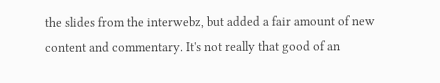the slides from the interwebz, but added a fair amount of new content and commentary. It's not really that good of an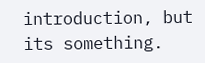introduction, but its something.